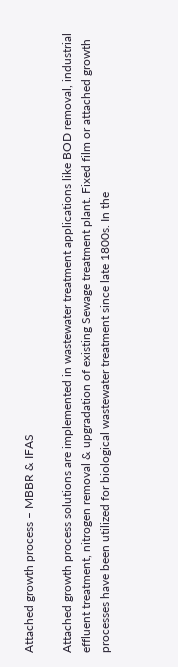Attached growth process – MBBR & IFAS

Attached growth process solutions are implemented in wastewater treatment applications like BOD removal, industrial effluent treatment, nitrogen removal & upgradation of existing Sewage treatment plant. Fixed film or attached growth processes have been utilized for biological wastewater treatment since late 1800s. In the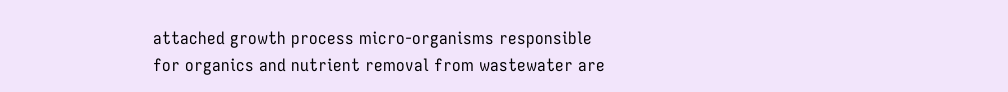attached growth process micro-organisms responsible for organics and nutrient removal from wastewater are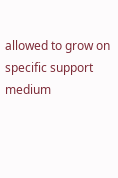allowed to grow on specific support medium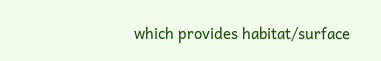which provides habitat/surface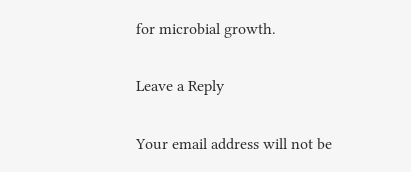for microbial growth.

Leave a Reply

Your email address will not be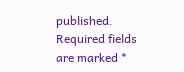published. Required fields are marked *